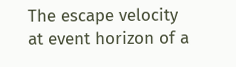The escape velocity at event horizon of a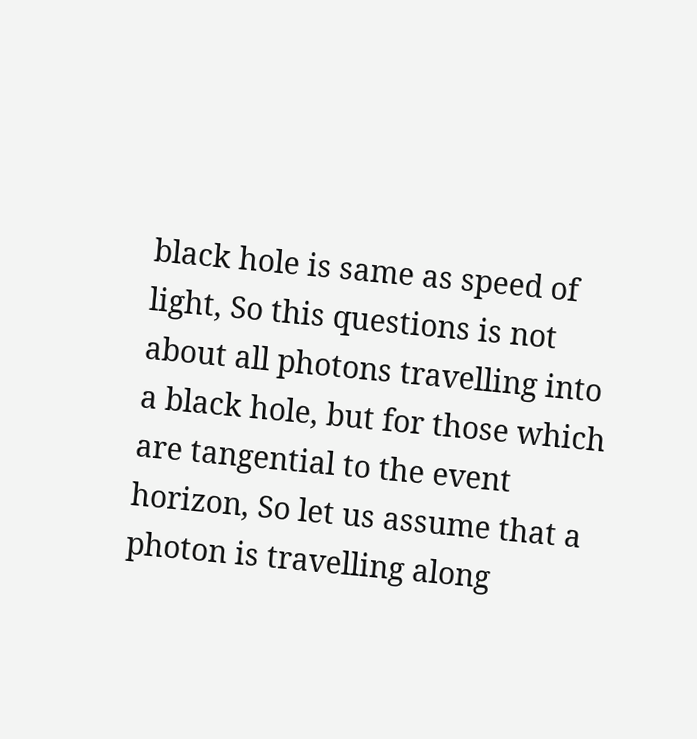black hole is same as speed of light, So this questions is not about all photons travelling into a black hole, but for those which are tangential to the event horizon, So let us assume that a photon is travelling along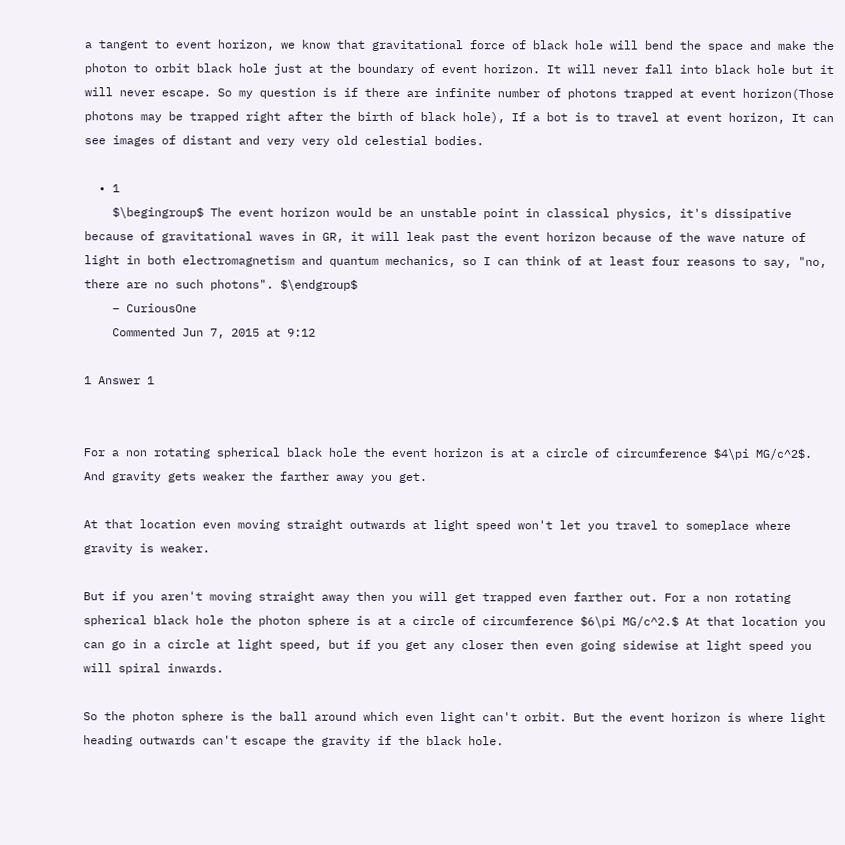a tangent to event horizon, we know that gravitational force of black hole will bend the space and make the photon to orbit black hole just at the boundary of event horizon. It will never fall into black hole but it will never escape. So my question is if there are infinite number of photons trapped at event horizon(Those photons may be trapped right after the birth of black hole), If a bot is to travel at event horizon, It can see images of distant and very very old celestial bodies.

  • 1
    $\begingroup$ The event horizon would be an unstable point in classical physics, it's dissipative because of gravitational waves in GR, it will leak past the event horizon because of the wave nature of light in both electromagnetism and quantum mechanics, so I can think of at least four reasons to say, "no, there are no such photons". $\endgroup$
    – CuriousOne
    Commented Jun 7, 2015 at 9:12

1 Answer 1


For a non rotating spherical black hole the event horizon is at a circle of circumference $4\pi MG/c^2$. And gravity gets weaker the farther away you get.

At that location even moving straight outwards at light speed won't let you travel to someplace where gravity is weaker.

But if you aren't moving straight away then you will get trapped even farther out. For a non rotating spherical black hole the photon sphere is at a circle of circumference $6\pi MG/c^2.$ At that location you can go in a circle at light speed, but if you get any closer then even going sidewise at light speed you will spiral inwards.

So the photon sphere is the ball around which even light can't orbit. But the event horizon is where light heading outwards can't escape the gravity if the black hole.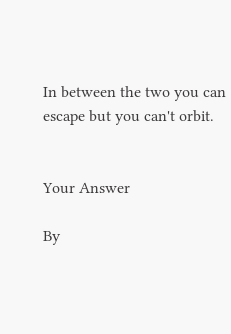In between the two you can escape but you can't orbit.


Your Answer

By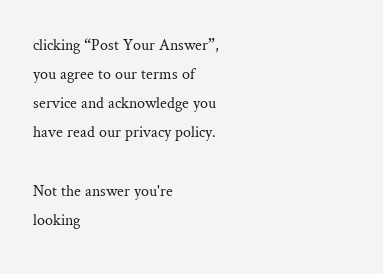clicking “Post Your Answer”, you agree to our terms of service and acknowledge you have read our privacy policy.

Not the answer you're looking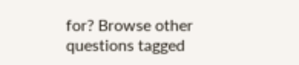for? Browse other questions tagged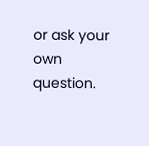or ask your own question.